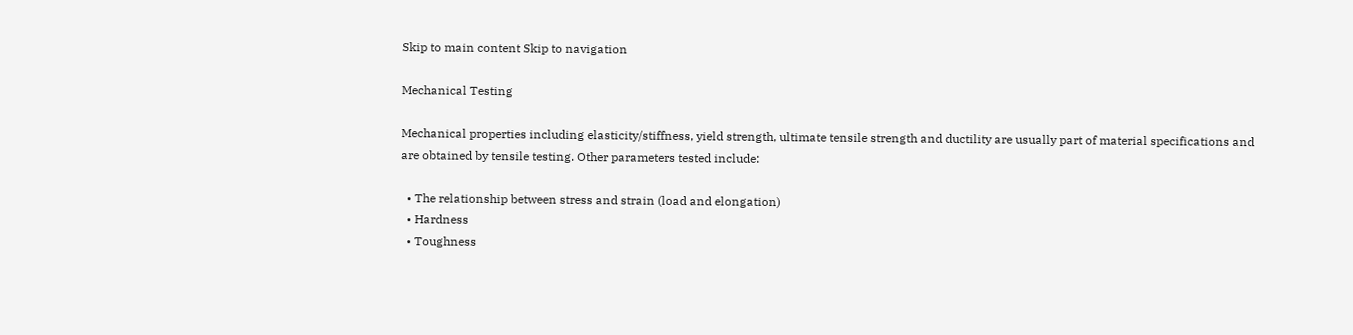Skip to main content Skip to navigation

Mechanical Testing

Mechanical properties including elasticity/stiffness, yield strength, ultimate tensile strength and ductility are usually part of material specifications and are obtained by tensile testing. Other parameters tested include:

  • The relationship between stress and strain (load and elongation)
  • Hardness
  • Toughness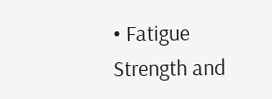• Fatigue Strength and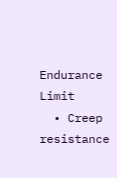Endurance Limit
  • Creep resistance